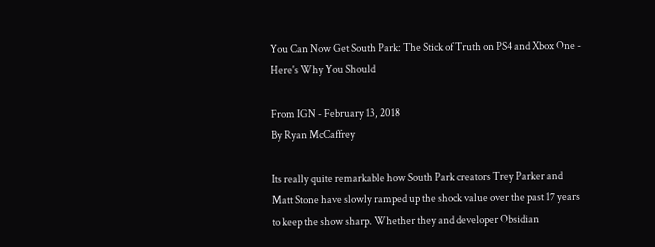You Can Now Get South Park: The Stick of Truth on PS4 and Xbox One - Here's Why You Should

From IGN - February 13, 2018
By Ryan McCaffrey

Its really quite remarkable how South Park creators Trey Parker and Matt Stone have slowly ramped up the shock value over the past 17 years to keep the show sharp. Whether they and developer Obsidian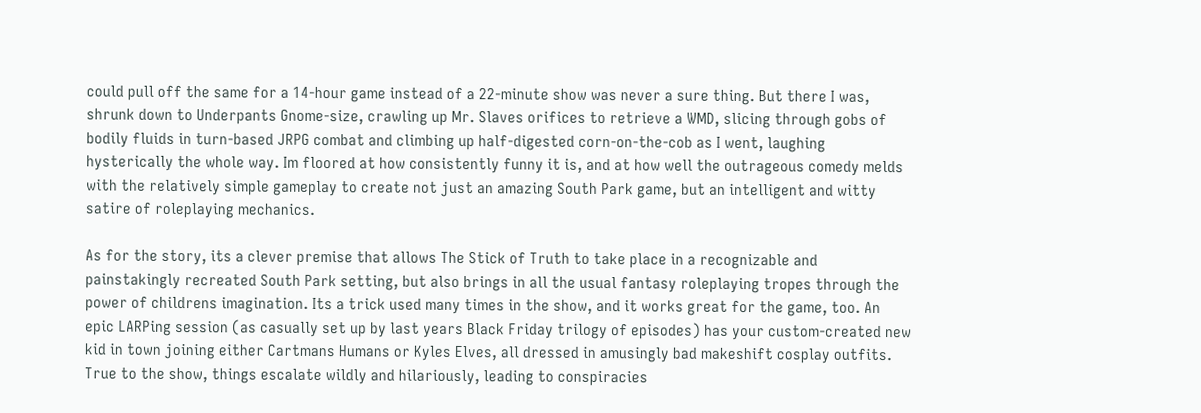could pull off the same for a 14-hour game instead of a 22-minute show was never a sure thing. But there I was, shrunk down to Underpants Gnome-size, crawling up Mr. Slaves orifices to retrieve a WMD, slicing through gobs of bodily fluids in turn-based JRPG combat and climbing up half-digested corn-on-the-cob as I went, laughing hysterically the whole way. Im floored at how consistently funny it is, and at how well the outrageous comedy melds with the relatively simple gameplay to create not just an amazing South Park game, but an intelligent and witty satire of roleplaying mechanics.

As for the story, its a clever premise that allows The Stick of Truth to take place in a recognizable and painstakingly recreated South Park setting, but also brings in all the usual fantasy roleplaying tropes through the power of childrens imagination. Its a trick used many times in the show, and it works great for the game, too. An epic LARPing session (as casually set up by last years Black Friday trilogy of episodes) has your custom-created new kid in town joining either Cartmans Humans or Kyles Elves, all dressed in amusingly bad makeshift cosplay outfits. True to the show, things escalate wildly and hilariously, leading to conspiracies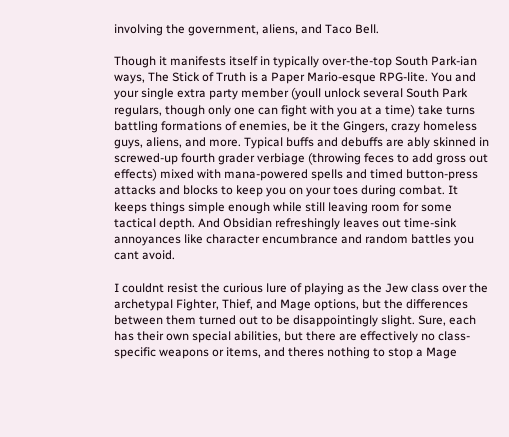involving the government, aliens, and Taco Bell.

Though it manifests itself in typically over-the-top South Park-ian ways, The Stick of Truth is a Paper Mario-esque RPG-lite. You and your single extra party member (youll unlock several South Park regulars, though only one can fight with you at a time) take turns battling formations of enemies, be it the Gingers, crazy homeless guys, aliens, and more. Typical buffs and debuffs are ably skinned in screwed-up fourth grader verbiage (throwing feces to add gross out effects) mixed with mana-powered spells and timed button-press attacks and blocks to keep you on your toes during combat. It keeps things simple enough while still leaving room for some tactical depth. And Obsidian refreshingly leaves out time-sink annoyances like character encumbrance and random battles you cant avoid.

I couldnt resist the curious lure of playing as the Jew class over the archetypal Fighter, Thief, and Mage options, but the differences between them turned out to be disappointingly slight. Sure, each has their own special abilities, but there are effectively no class-specific weapons or items, and theres nothing to stop a Mage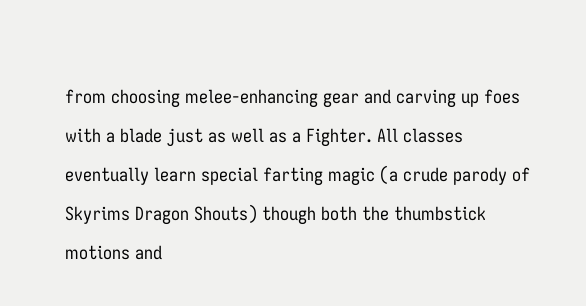from choosing melee-enhancing gear and carving up foes with a blade just as well as a Fighter. All classes eventually learn special farting magic (a crude parody of Skyrims Dragon Shouts) though both the thumbstick motions and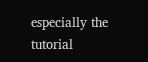especially the tutorial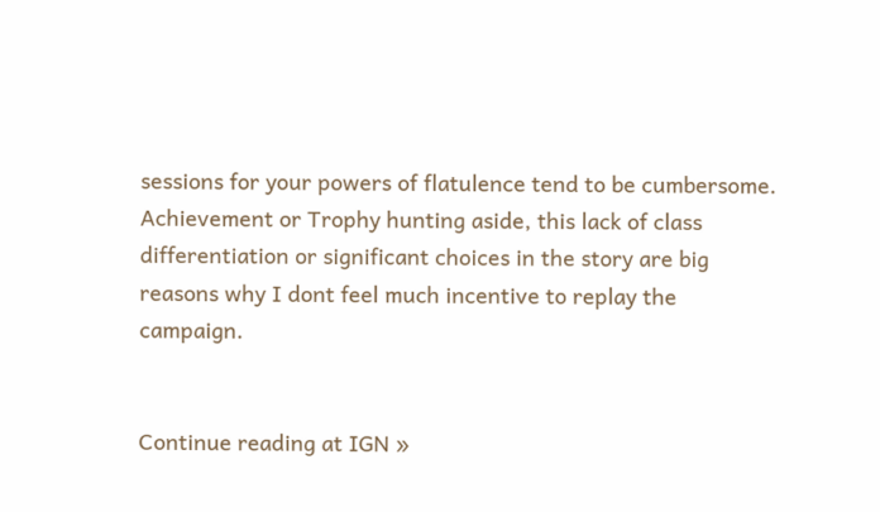sessions for your powers of flatulence tend to be cumbersome. Achievement or Trophy hunting aside, this lack of class differentiation or significant choices in the story are big reasons why I dont feel much incentive to replay the campaign.


Continue reading at IGN »